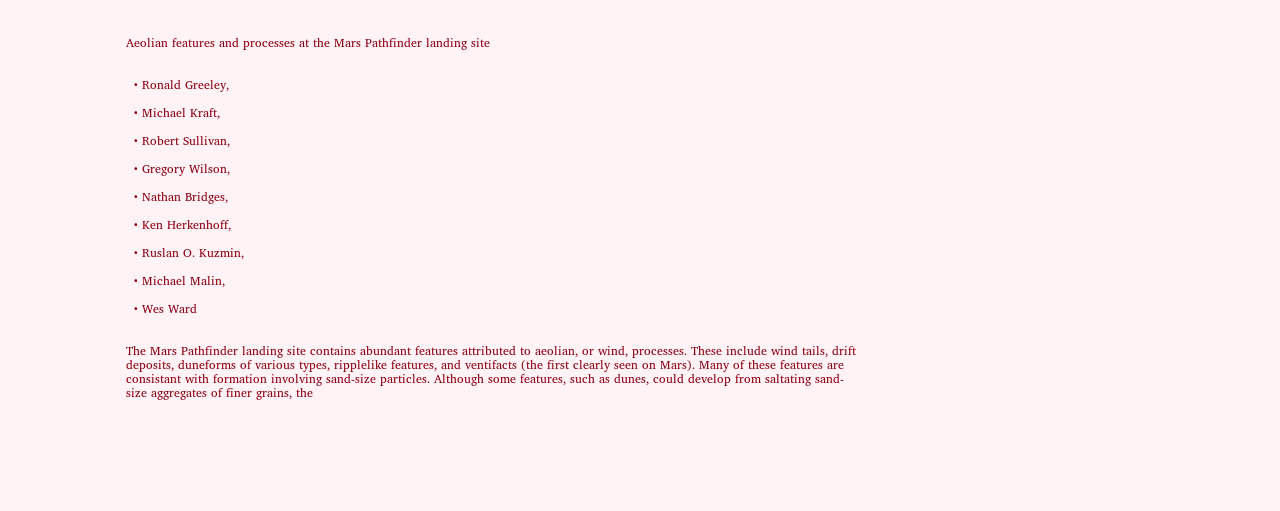Aeolian features and processes at the Mars Pathfinder landing site


  • Ronald Greeley,

  • Michael Kraft,

  • Robert Sullivan,

  • Gregory Wilson,

  • Nathan Bridges,

  • Ken Herkenhoff,

  • Ruslan O. Kuzmin,

  • Michael Malin,

  • Wes Ward


The Mars Pathfinder landing site contains abundant features attributed to aeolian, or wind, processes. These include wind tails, drift deposits, duneforms of various types, ripplelike features, and ventifacts (the first clearly seen on Mars). Many of these features are consistant with formation involving sand-size particles. Although some features, such as dunes, could develop from saltating sand-size aggregates of finer grains, the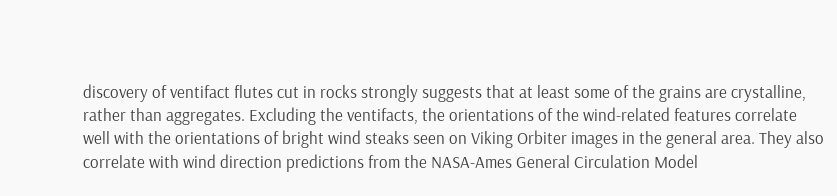discovery of ventifact flutes cut in rocks strongly suggests that at least some of the grains are crystalline, rather than aggregates. Excluding the ventifacts, the orientations of the wind-related features correlate well with the orientations of bright wind steaks seen on Viking Orbiter images in the general area. They also correlate with wind direction predictions from the NASA-Ames General Circulation Model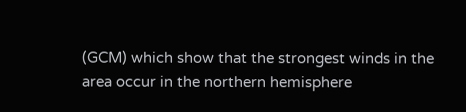(GCM) which show that the strongest winds in the area occur in the northern hemisphere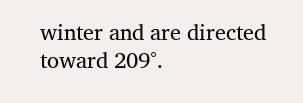winter and are directed toward 209°.